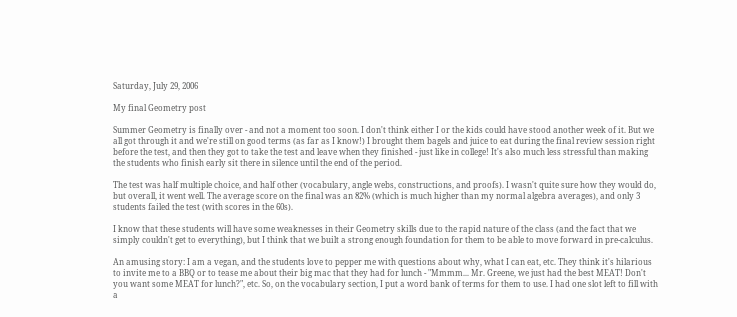Saturday, July 29, 2006

My final Geometry post

Summer Geometry is finally over - and not a moment too soon. I don't think either I or the kids could have stood another week of it. But we all got through it and we're still on good terms (as far as I know!) I brought them bagels and juice to eat during the final review session right before the test, and then they got to take the test and leave when they finished - just like in college! It's also much less stressful than making the students who finish early sit there in silence until the end of the period.

The test was half multiple choice, and half other (vocabulary, angle webs, constructions, and proofs). I wasn't quite sure how they would do, but overall, it went well. The average score on the final was an 82% (which is much higher than my normal algebra averages), and only 3 students failed the test (with scores in the 60s).

I know that these students will have some weaknesses in their Geometry skills due to the rapid nature of the class (and the fact that we simply couldn't get to everything), but I think that we built a strong enough foundation for them to be able to move forward in pre-calculus.

An amusing story: I am a vegan, and the students love to pepper me with questions about why, what I can eat, etc. They think it's hilarious to invite me to a BBQ or to tease me about their big mac that they had for lunch - "Mmmm... Mr. Greene, we just had the best MEAT! Don't you want some MEAT for lunch?", etc. So, on the vocabulary section, I put a word bank of terms for them to use. I had one slot left to fill with a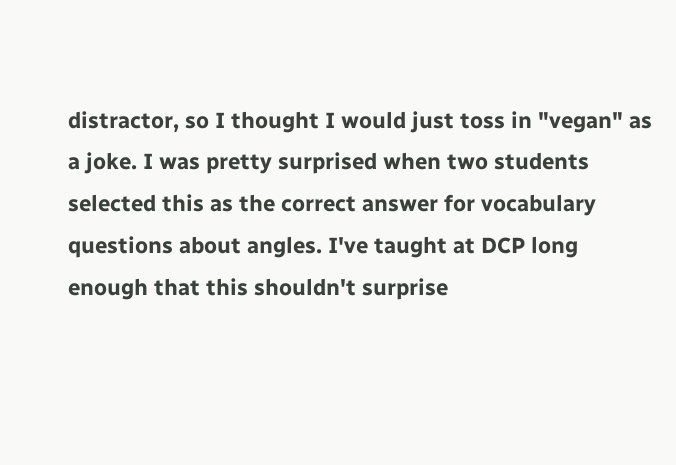distractor, so I thought I would just toss in "vegan" as a joke. I was pretty surprised when two students selected this as the correct answer for vocabulary questions about angles. I've taught at DCP long enough that this shouldn't surprise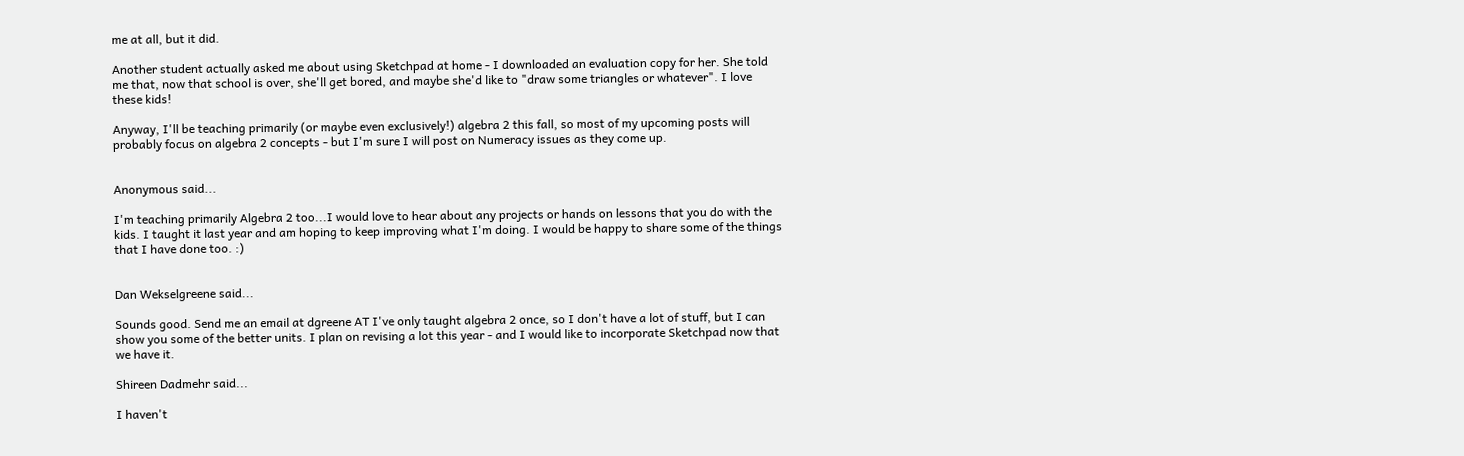me at all, but it did.

Another student actually asked me about using Sketchpad at home - I downloaded an evaluation copy for her. She told me that, now that school is over, she'll get bored, and maybe she'd like to "draw some triangles or whatever". I love these kids!

Anyway, I'll be teaching primarily (or maybe even exclusively!) algebra 2 this fall, so most of my upcoming posts will probably focus on algebra 2 concepts - but I'm sure I will post on Numeracy issues as they come up.


Anonymous said...

I'm teaching primarily Algebra 2 too...I would love to hear about any projects or hands on lessons that you do with the kids. I taught it last year and am hoping to keep improving what I'm doing. I would be happy to share some of the things that I have done too. :)


Dan Wekselgreene said...

Sounds good. Send me an email at dgreene AT I've only taught algebra 2 once, so I don't have a lot of stuff, but I can show you some of the better units. I plan on revising a lot this year - and I would like to incorporate Sketchpad now that we have it.

Shireen Dadmehr said...

I haven't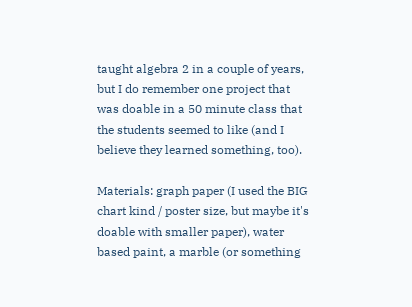taught algebra 2 in a couple of years, but I do remember one project that was doable in a 50 minute class that the students seemed to like (and I believe they learned something, too).

Materials: graph paper (I used the BIG chart kind / poster size, but maybe it's doable with smaller paper), water based paint, a marble (or something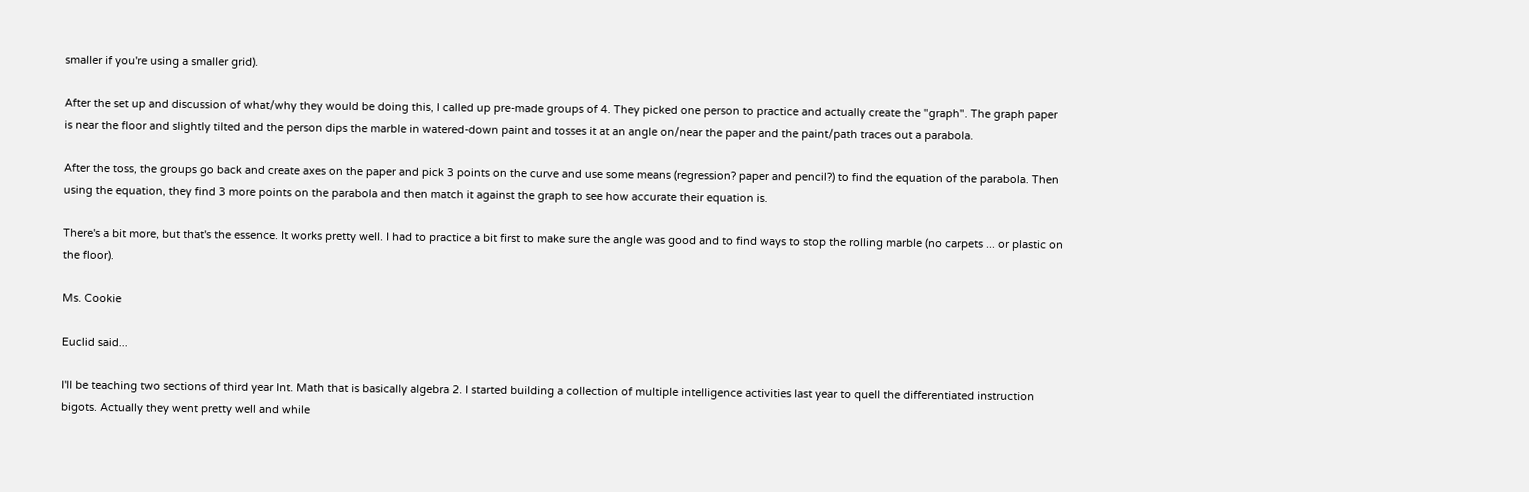smaller if you're using a smaller grid).

After the set up and discussion of what/why they would be doing this, I called up pre-made groups of 4. They picked one person to practice and actually create the "graph". The graph paper is near the floor and slightly tilted and the person dips the marble in watered-down paint and tosses it at an angle on/near the paper and the paint/path traces out a parabola.

After the toss, the groups go back and create axes on the paper and pick 3 points on the curve and use some means (regression? paper and pencil?) to find the equation of the parabola. Then using the equation, they find 3 more points on the parabola and then match it against the graph to see how accurate their equation is.

There's a bit more, but that's the essence. It works pretty well. I had to practice a bit first to make sure the angle was good and to find ways to stop the rolling marble (no carpets ... or plastic on the floor).

Ms. Cookie

Euclid said...

I'll be teaching two sections of third year Int. Math that is basically algebra 2. I started building a collection of multiple intelligence activities last year to quell the differentiated instruction bigots. Actually they went pretty well and while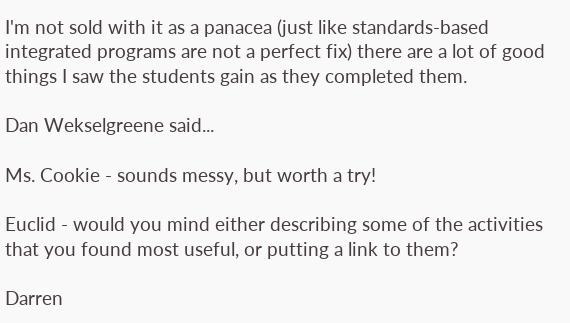I'm not sold with it as a panacea (just like standards-based integrated programs are not a perfect fix) there are a lot of good things I saw the students gain as they completed them.

Dan Wekselgreene said...

Ms. Cookie - sounds messy, but worth a try!

Euclid - would you mind either describing some of the activities that you found most useful, or putting a link to them?

Darren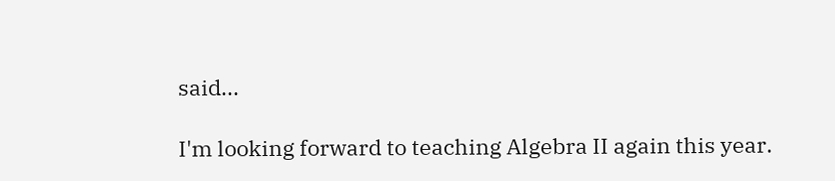said...

I'm looking forward to teaching Algebra II again this year.